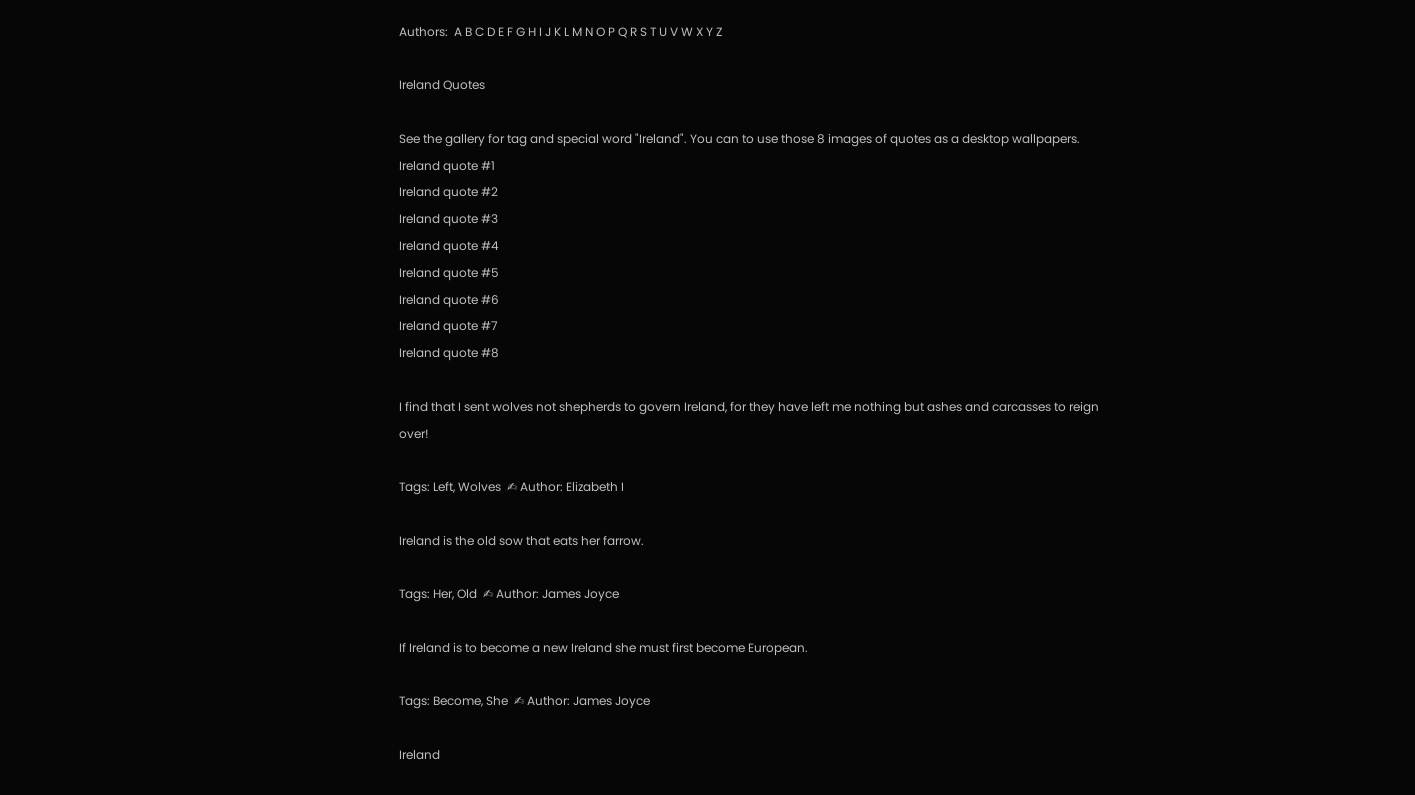Authors:  A B C D E F G H I J K L M N O P Q R S T U V W X Y Z

Ireland Quotes

See the gallery for tag and special word "Ireland". You can to use those 8 images of quotes as a desktop wallpapers.
Ireland quote #1
Ireland quote #2
Ireland quote #3
Ireland quote #4
Ireland quote #5
Ireland quote #6
Ireland quote #7
Ireland quote #8

I find that I sent wolves not shepherds to govern Ireland, for they have left me nothing but ashes and carcasses to reign over!

Tags: Left, Wolves  ✍ Author: Elizabeth I

Ireland is the old sow that eats her farrow.

Tags: Her, Old  ✍ Author: James Joyce

If Ireland is to become a new Ireland she must first become European.

Tags: Become, She  ✍ Author: James Joyce

Ireland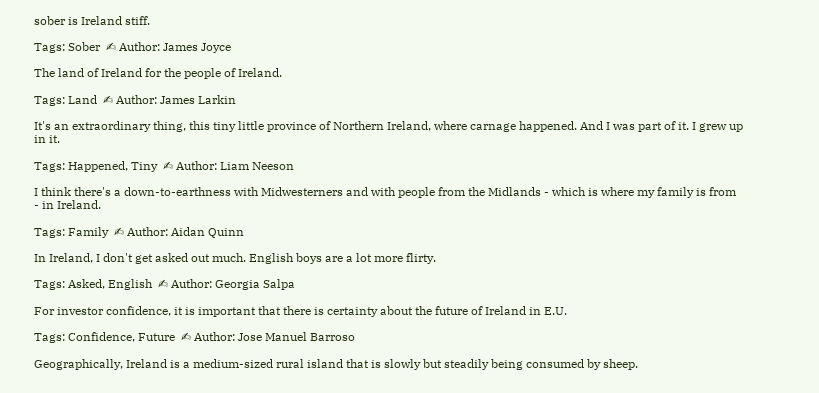sober is Ireland stiff.

Tags: Sober  ✍ Author: James Joyce

The land of Ireland for the people of Ireland.

Tags: Land  ✍ Author: James Larkin

It's an extraordinary thing, this tiny little province of Northern Ireland, where carnage happened. And I was part of it. I grew up in it.

Tags: Happened, Tiny  ✍ Author: Liam Neeson

I think there's a down-to-earthness with Midwesterners and with people from the Midlands - which is where my family is from - in Ireland.

Tags: Family  ✍ Author: Aidan Quinn

In Ireland, I don't get asked out much. English boys are a lot more flirty.

Tags: Asked, English  ✍ Author: Georgia Salpa

For investor confidence, it is important that there is certainty about the future of Ireland in E.U.

Tags: Confidence, Future  ✍ Author: Jose Manuel Barroso

Geographically, Ireland is a medium-sized rural island that is slowly but steadily being consumed by sheep.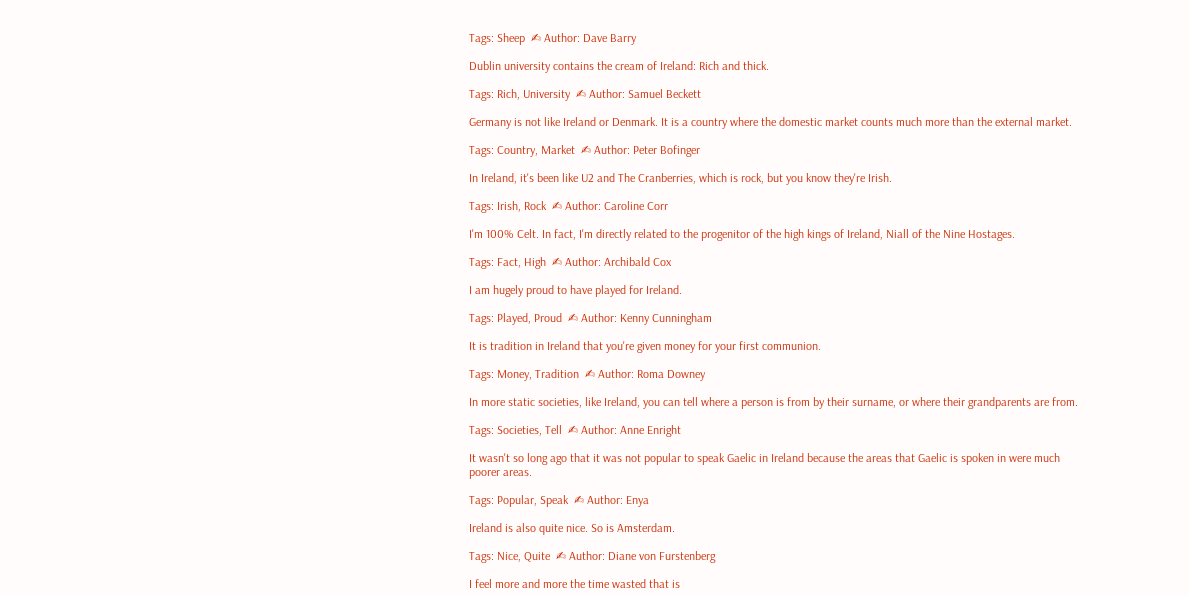Tags: Sheep  ✍ Author: Dave Barry

Dublin university contains the cream of Ireland: Rich and thick.

Tags: Rich, University  ✍ Author: Samuel Beckett

Germany is not like Ireland or Denmark. It is a country where the domestic market counts much more than the external market.

Tags: Country, Market  ✍ Author: Peter Bofinger

In Ireland, it's been like U2 and The Cranberries, which is rock, but you know they're Irish.

Tags: Irish, Rock  ✍ Author: Caroline Corr

I'm 100% Celt. In fact, I'm directly related to the progenitor of the high kings of Ireland, Niall of the Nine Hostages.

Tags: Fact, High  ✍ Author: Archibald Cox

I am hugely proud to have played for Ireland.

Tags: Played, Proud  ✍ Author: Kenny Cunningham

It is tradition in Ireland that you're given money for your first communion.

Tags: Money, Tradition  ✍ Author: Roma Downey

In more static societies, like Ireland, you can tell where a person is from by their surname, or where their grandparents are from.

Tags: Societies, Tell  ✍ Author: Anne Enright

It wasn't so long ago that it was not popular to speak Gaelic in Ireland because the areas that Gaelic is spoken in were much poorer areas.

Tags: Popular, Speak  ✍ Author: Enya

Ireland is also quite nice. So is Amsterdam.

Tags: Nice, Quite  ✍ Author: Diane von Furstenberg

I feel more and more the time wasted that is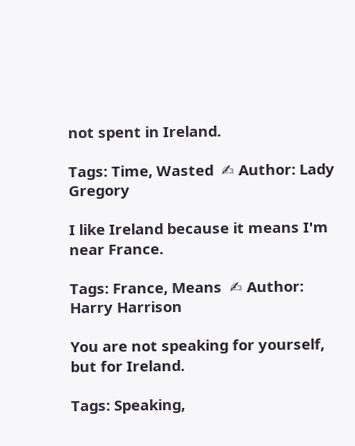not spent in Ireland.

Tags: Time, Wasted  ✍ Author: Lady Gregory

I like Ireland because it means I'm near France.

Tags: France, Means  ✍ Author: Harry Harrison

You are not speaking for yourself, but for Ireland.

Tags: Speaking,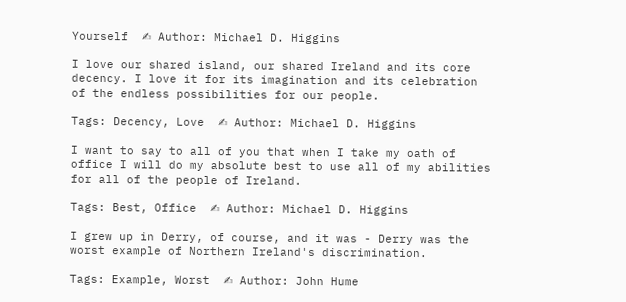Yourself  ✍ Author: Michael D. Higgins

I love our shared island, our shared Ireland and its core decency. I love it for its imagination and its celebration of the endless possibilities for our people.

Tags: Decency, Love  ✍ Author: Michael D. Higgins

I want to say to all of you that when I take my oath of office I will do my absolute best to use all of my abilities for all of the people of Ireland.

Tags: Best, Office  ✍ Author: Michael D. Higgins

I grew up in Derry, of course, and it was - Derry was the worst example of Northern Ireland's discrimination.

Tags: Example, Worst  ✍ Author: John Hume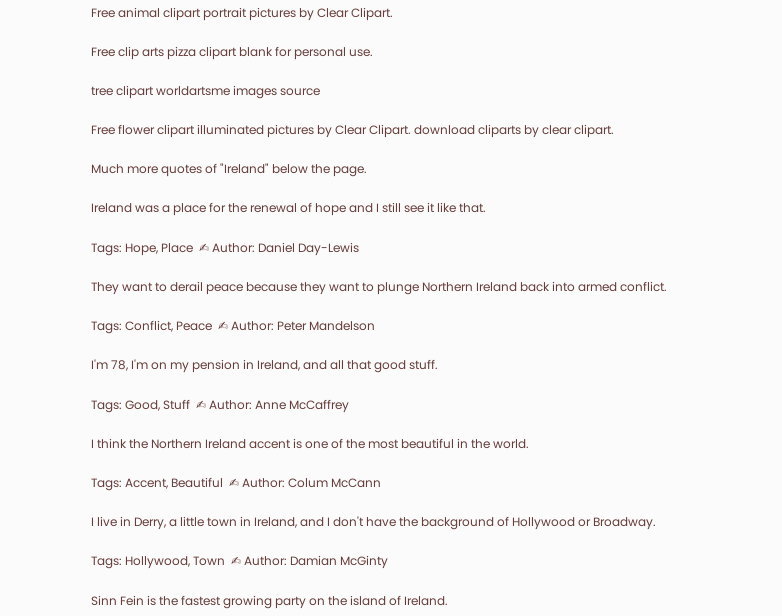Free animal clipart portrait pictures by Clear Clipart.

Free clip arts pizza clipart blank for personal use.

tree clipart worldartsme images source

Free flower clipart illuminated pictures by Clear Clipart. download cliparts by clear clipart.

Much more quotes of "Ireland" below the page.

Ireland was a place for the renewal of hope and I still see it like that.

Tags: Hope, Place  ✍ Author: Daniel Day-Lewis

They want to derail peace because they want to plunge Northern Ireland back into armed conflict.

Tags: Conflict, Peace  ✍ Author: Peter Mandelson

I'm 78, I'm on my pension in Ireland, and all that good stuff.

Tags: Good, Stuff  ✍ Author: Anne McCaffrey

I think the Northern Ireland accent is one of the most beautiful in the world.

Tags: Accent, Beautiful  ✍ Author: Colum McCann

I live in Derry, a little town in Ireland, and I don't have the background of Hollywood or Broadway.

Tags: Hollywood, Town  ✍ Author: Damian McGinty

Sinn Fein is the fastest growing party on the island of Ireland.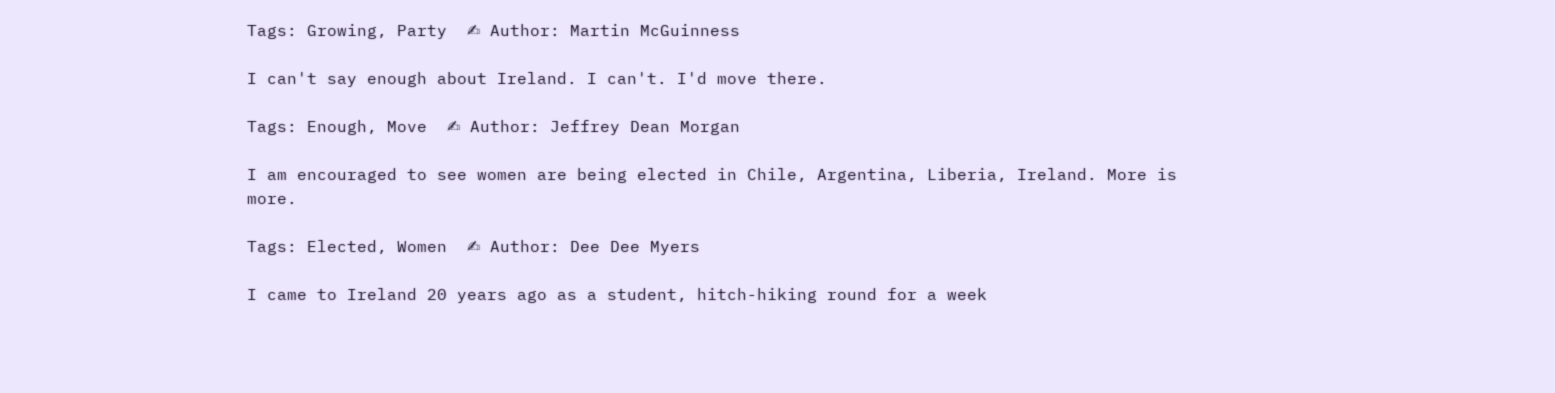Tags: Growing, Party  ✍ Author: Martin McGuinness

I can't say enough about Ireland. I can't. I'd move there.

Tags: Enough, Move  ✍ Author: Jeffrey Dean Morgan

I am encouraged to see women are being elected in Chile, Argentina, Liberia, Ireland. More is more.

Tags: Elected, Women  ✍ Author: Dee Dee Myers

I came to Ireland 20 years ago as a student, hitch-hiking round for a week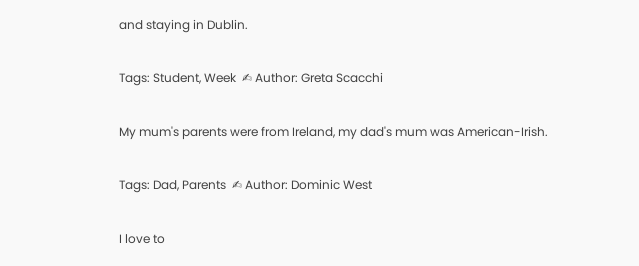and staying in Dublin.

Tags: Student, Week  ✍ Author: Greta Scacchi

My mum's parents were from Ireland, my dad's mum was American-Irish.

Tags: Dad, Parents  ✍ Author: Dominic West

I love to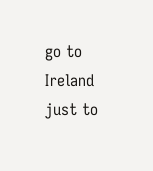go to Ireland just to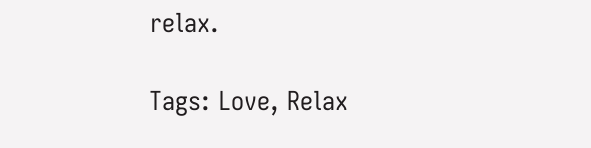relax.

Tags: Love, Relax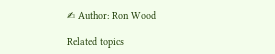✍ Author: Ron Wood

Related topics